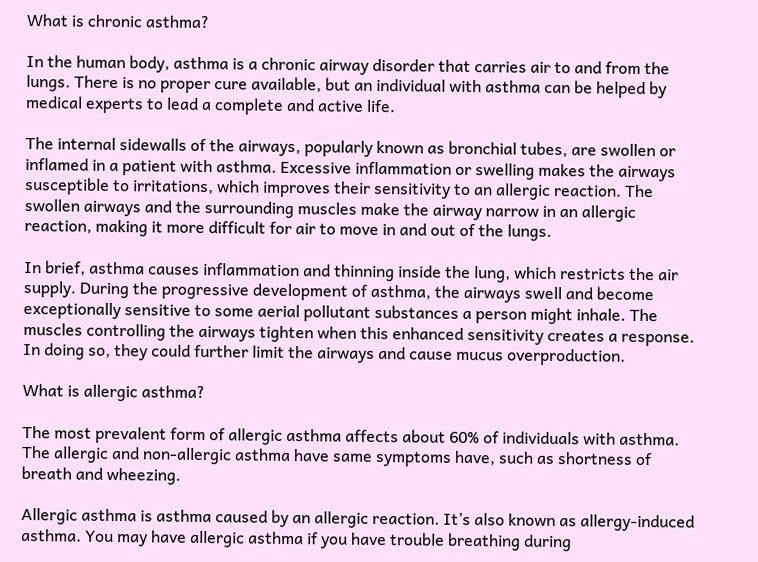What is chronic asthma?

In the human body, asthma is a chronic airway disorder that carries air to and from the lungs. There is no proper cure available, but an individual with asthma can be helped by medical experts to lead a complete and active life.

The internal sidewalls of the airways, popularly known as bronchial tubes, are swollen or inflamed in a patient with asthma. Excessive inflammation or swelling makes the airways susceptible to irritations, which improves their sensitivity to an allergic reaction. The swollen airways and the surrounding muscles make the airway narrow in an allergic reaction, making it more difficult for air to move in and out of the lungs.

In brief, asthma causes inflammation and thinning inside the lung, which restricts the air supply. During the progressive development of asthma, the airways swell and become exceptionally sensitive to some aerial pollutant substances a person might inhale. The muscles controlling the airways tighten when this enhanced sensitivity creates a response. In doing so, they could further limit the airways and cause mucus overproduction.

What is allergic asthma?

The most prevalent form of allergic asthma affects about 60% of individuals with asthma. The allergic and non-allergic asthma have same symptoms have, such as shortness of breath and wheezing.

Allergic asthma is asthma caused by an allergic reaction. It’s also known as allergy-induced asthma. You may have allergic asthma if you have trouble breathing during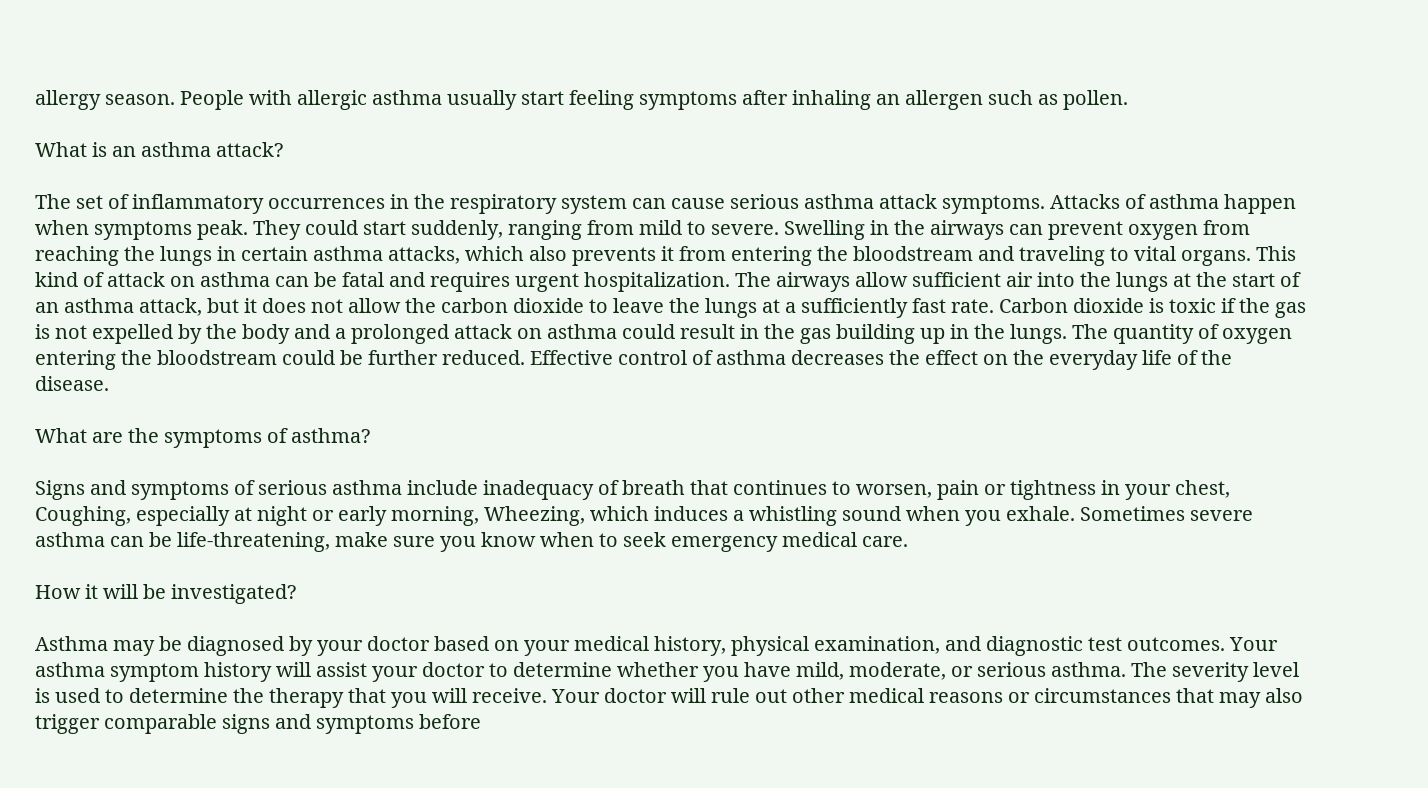allergy season. People with allergic asthma usually start feeling symptoms after inhaling an allergen such as pollen.

What is an asthma attack?

The set of inflammatory occurrences in the respiratory system can cause serious asthma attack symptoms. Attacks of asthma happen when symptoms peak. They could start suddenly, ranging from mild to severe. Swelling in the airways can prevent oxygen from reaching the lungs in certain asthma attacks, which also prevents it from entering the bloodstream and traveling to vital organs. This kind of attack on asthma can be fatal and requires urgent hospitalization. The airways allow sufficient air into the lungs at the start of an asthma attack, but it does not allow the carbon dioxide to leave the lungs at a sufficiently fast rate. Carbon dioxide is toxic if the gas is not expelled by the body and a prolonged attack on asthma could result in the gas building up in the lungs. The quantity of oxygen entering the bloodstream could be further reduced. Effective control of asthma decreases the effect on the everyday life of the disease.

What are the symptoms of asthma?

Signs and symptoms of serious asthma include inadequacy of breath that continues to worsen, pain or tightness in your chest, Coughing, especially at night or early morning, Wheezing, which induces a whistling sound when you exhale. Sometimes severe asthma can be life-threatening, make sure you know when to seek emergency medical care.

How it will be investigated?

Asthma may be diagnosed by your doctor based on your medical history, physical examination, and diagnostic test outcomes. Your asthma symptom history will assist your doctor to determine whether you have mild, moderate, or serious asthma. The severity level is used to determine the therapy that you will receive. Your doctor will rule out other medical reasons or circumstances that may also trigger comparable signs and symptoms before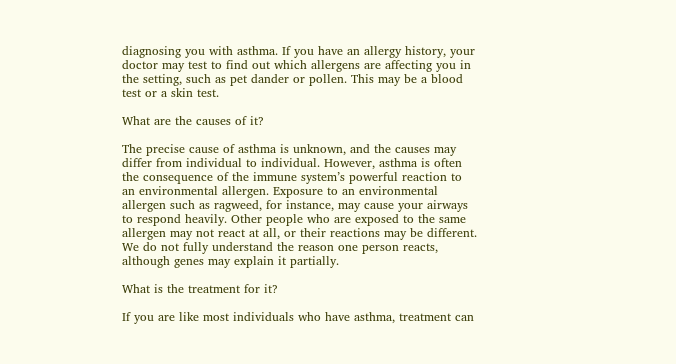diagnosing you with asthma. If you have an allergy history, your doctor may test to find out which allergens are affecting you in the setting, such as pet dander or pollen. This may be a blood test or a skin test.

What are the causes of it?

The precise cause of asthma is unknown, and the causes may differ from individual to individual. However, asthma is often the consequence of the immune system’s powerful reaction to an environmental allergen. Exposure to an environmental allergen such as ragweed, for instance, may cause your airways to respond heavily. Other people who are exposed to the same allergen may not react at all, or their reactions may be different. We do not fully understand the reason one person reacts, although genes may explain it partially.

What is the treatment for it?

If you are like most individuals who have asthma, treatment can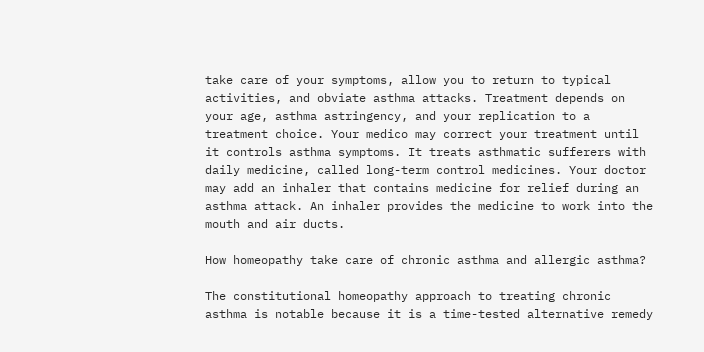take care of your symptoms, allow you to return to typical activities, and obviate asthma attacks. Treatment depends on your age, asthma astringency, and your replication to a treatment choice. Your medico may correct your treatment until it controls asthma symptoms. It treats asthmatic sufferers with daily medicine, called long-term control medicines. Your doctor may add an inhaler that contains medicine for relief during an asthma attack. An inhaler provides the medicine to work into the mouth and air ducts.

How homeopathy take care of chronic asthma and allergic asthma?

The constitutional homeopathy approach to treating chronic asthma is notable because it is a time-tested alternative remedy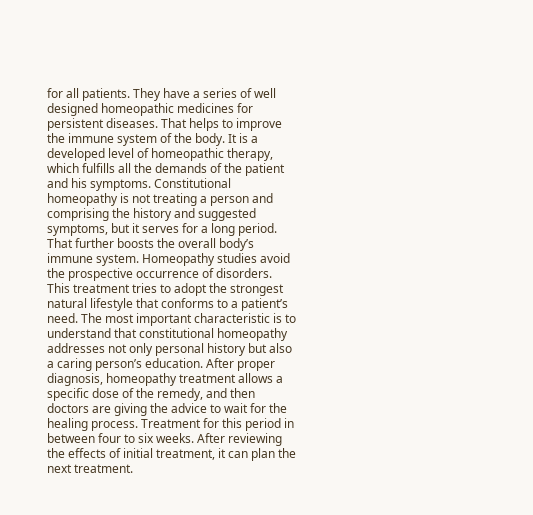for all patients. They have a series of well designed homeopathic medicines for persistent diseases. That helps to improve the immune system of the body. It is a developed level of homeopathic therapy, which fulfills all the demands of the patient and his symptoms. Constitutional homeopathy is not treating a person and comprising the history and suggested symptoms, but it serves for a long period. That further boosts the overall body’s immune system. Homeopathy studies avoid the prospective occurrence of disorders. This treatment tries to adopt the strongest natural lifestyle that conforms to a patient’s need. The most important characteristic is to understand that constitutional homeopathy addresses not only personal history but also a caring person’s education. After proper diagnosis, homeopathy treatment allows a specific dose of the remedy, and then doctors are giving the advice to wait for the healing process. Treatment for this period in between four to six weeks. After reviewing the effects of initial treatment, it can plan the next treatment.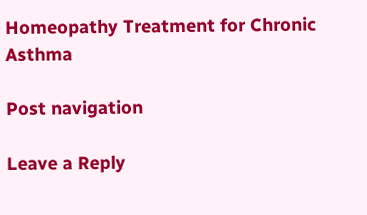Homeopathy Treatment for Chronic Asthma

Post navigation

Leave a Reply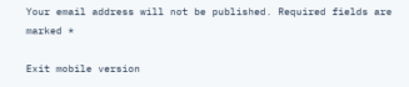Your email address will not be published. Required fields are marked *

Exit mobile version